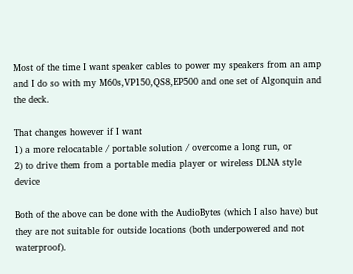Most of the time I want speaker cables to power my speakers from an amp and I do so with my M60s,VP150,QS8,EP500 and one set of Algonquin and the deck.

That changes however if I want
1) a more relocatable / portable solution / overcome a long run, or
2) to drive them from a portable media player or wireless DLNA style device

Both of the above can be done with the AudioBytes (which I also have) but they are not suitable for outside locations (both underpowered and not waterproof).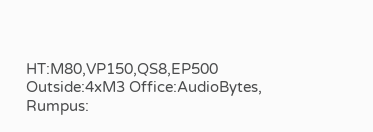HT:M80,VP150,QS8,EP500 Outside:4xM3 Office:AudioBytes, Rumpus: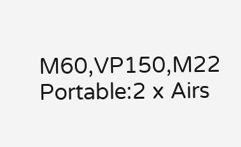M60,VP150,M22 Portable:2 x Airs